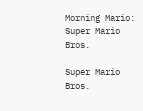Morning Mario: Super Mario Bros.

Super Mario Bros.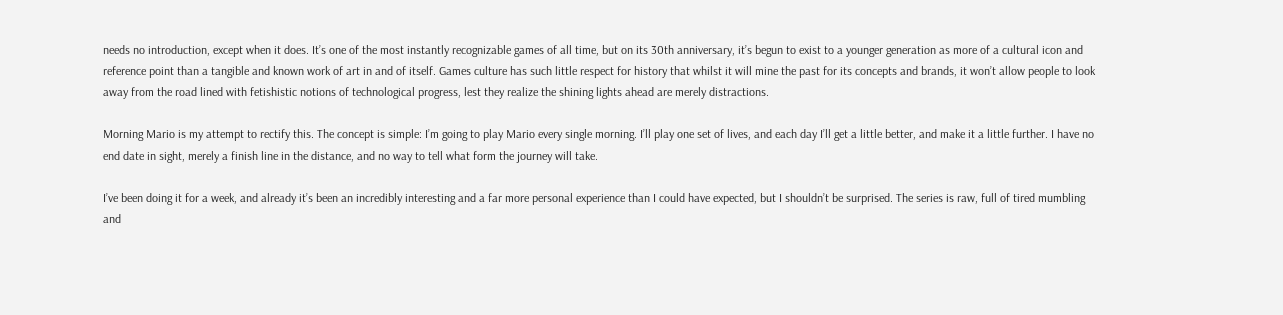needs no introduction, except when it does. It’s one of the most instantly recognizable games of all time, but on its 30th anniversary, it’s begun to exist to a younger generation as more of a cultural icon and reference point than a tangible and known work of art in and of itself. Games culture has such little respect for history that whilst it will mine the past for its concepts and brands, it won’t allow people to look away from the road lined with fetishistic notions of technological progress, lest they realize the shining lights ahead are merely distractions.

Morning Mario is my attempt to rectify this. The concept is simple: I’m going to play Mario every single morning. I’ll play one set of lives, and each day I’ll get a little better, and make it a little further. I have no end date in sight, merely a finish line in the distance, and no way to tell what form the journey will take.

I’ve been doing it for a week, and already it’s been an incredibly interesting and a far more personal experience than I could have expected, but I shouldn’t be surprised. The series is raw, full of tired mumbling and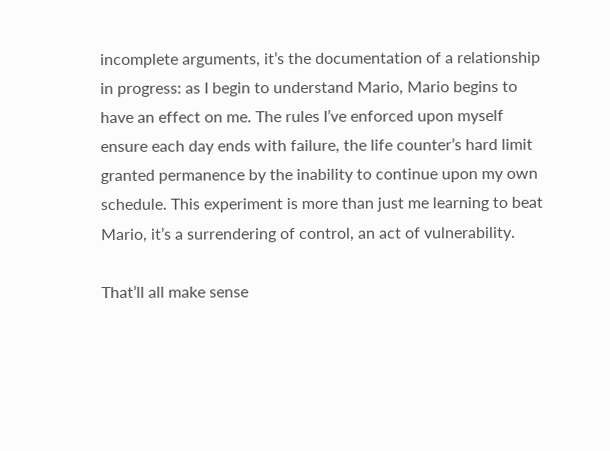incomplete arguments, it’s the documentation of a relationship in progress: as I begin to understand Mario, Mario begins to have an effect on me. The rules I’ve enforced upon myself ensure each day ends with failure, the life counter’s hard limit granted permanence by the inability to continue upon my own schedule. This experiment is more than just me learning to beat Mario, it’s a surrendering of control, an act of vulnerability.

That’ll all make sense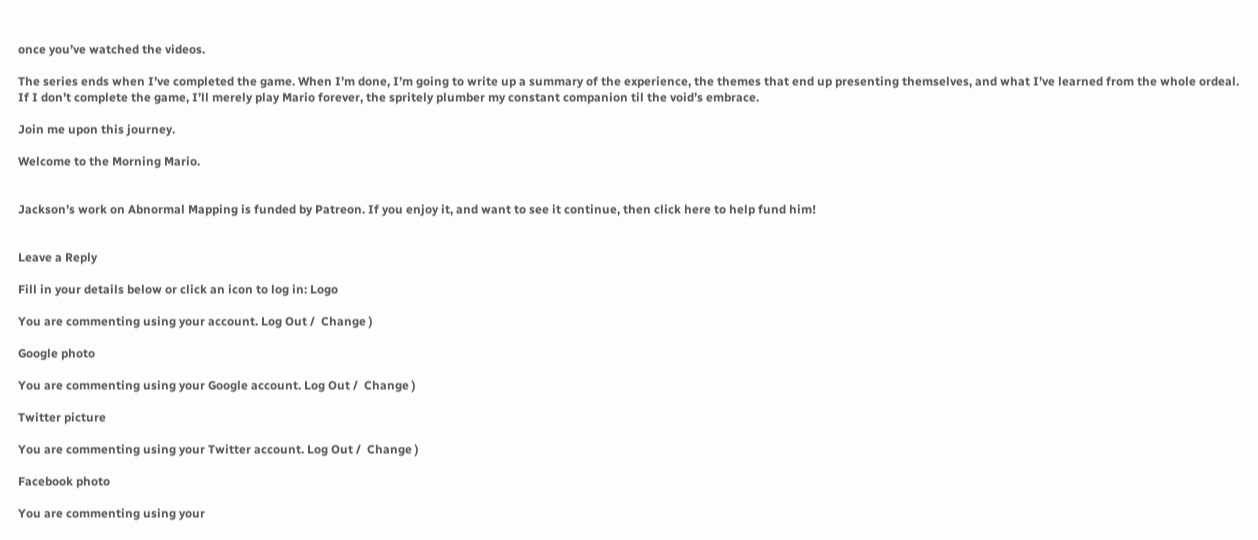once you’ve watched the videos.

The series ends when I’ve completed the game. When I’m done, I’m going to write up a summary of the experience, the themes that end up presenting themselves, and what I’ve learned from the whole ordeal. If I don’t complete the game, I’ll merely play Mario forever, the spritely plumber my constant companion til the void’s embrace.

Join me upon this journey.

Welcome to the Morning Mario.


Jackson’s work on Abnormal Mapping is funded by Patreon. If you enjoy it, and want to see it continue, then click here to help fund him!


Leave a Reply

Fill in your details below or click an icon to log in: Logo

You are commenting using your account. Log Out /  Change )

Google photo

You are commenting using your Google account. Log Out /  Change )

Twitter picture

You are commenting using your Twitter account. Log Out /  Change )

Facebook photo

You are commenting using your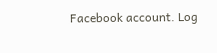Facebook account. Log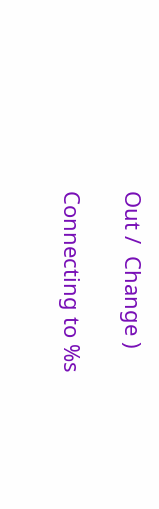Out /  Change )

Connecting to %s